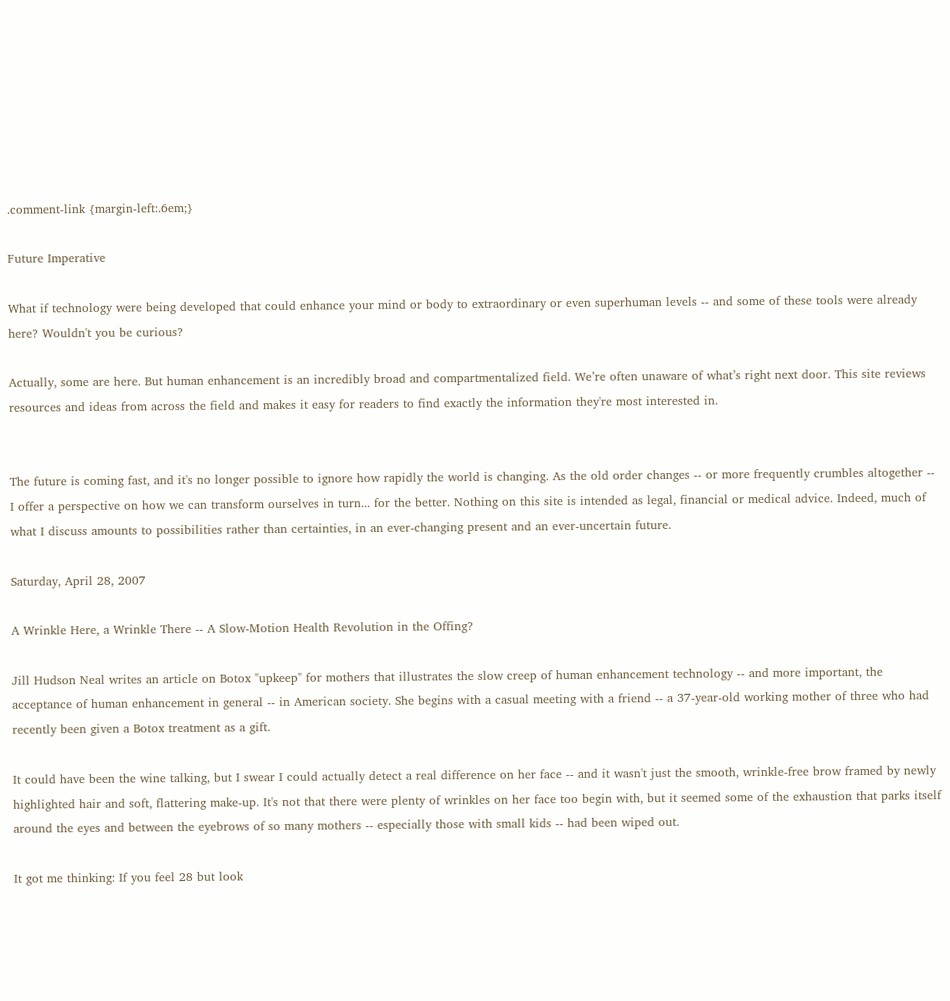.comment-link {margin-left:.6em;}

Future Imperative

What if technology were being developed that could enhance your mind or body to extraordinary or even superhuman levels -- and some of these tools were already here? Wouldn't you be curious?

Actually, some are here. But human enhancement is an incredibly broad and compartmentalized field. We’re often unaware of what’s right next door. This site reviews resources and ideas from across the field and makes it easy for readers to find exactly the information they're most interested in.


The future is coming fast, and it's no longer possible to ignore how rapidly the world is changing. As the old order changes -- or more frequently crumbles altogether -- I offer a perspective on how we can transform ourselves in turn... for the better. Nothing on this site is intended as legal, financial or medical advice. Indeed, much of what I discuss amounts to possibilities rather than certainties, in an ever-changing present and an ever-uncertain future.

Saturday, April 28, 2007

A Wrinkle Here, a Wrinkle There -- A Slow-Motion Health Revolution in the Offing?

Jill Hudson Neal writes an article on Botox "upkeep" for mothers that illustrates the slow creep of human enhancement technology -- and more important, the acceptance of human enhancement in general -- in American society. She begins with a casual meeting with a friend -- a 37-year-old working mother of three who had recently been given a Botox treatment as a gift.

It could have been the wine talking, but I swear I could actually detect a real difference on her face -- and it wasn't just the smooth, wrinkle-free brow framed by newly highlighted hair and soft, flattering make-up. It's not that there were plenty of wrinkles on her face too begin with, but it seemed some of the exhaustion that parks itself around the eyes and between the eyebrows of so many mothers -- especially those with small kids -- had been wiped out.

It got me thinking: If you feel 28 but look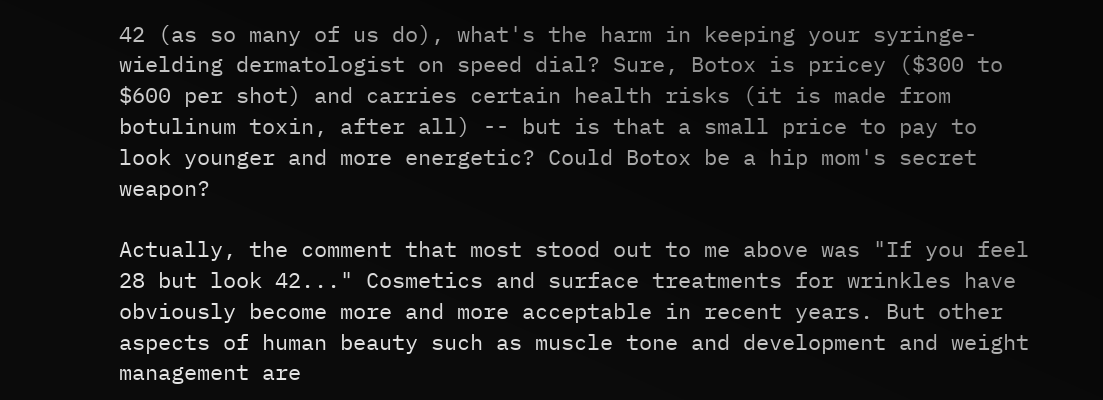42 (as so many of us do), what's the harm in keeping your syringe-wielding dermatologist on speed dial? Sure, Botox is pricey ($300 to $600 per shot) and carries certain health risks (it is made from botulinum toxin, after all) -- but is that a small price to pay to look younger and more energetic? Could Botox be a hip mom's secret weapon?

Actually, the comment that most stood out to me above was "If you feel 28 but look 42..." Cosmetics and surface treatments for wrinkles have obviously become more and more acceptable in recent years. But other aspects of human beauty such as muscle tone and development and weight management are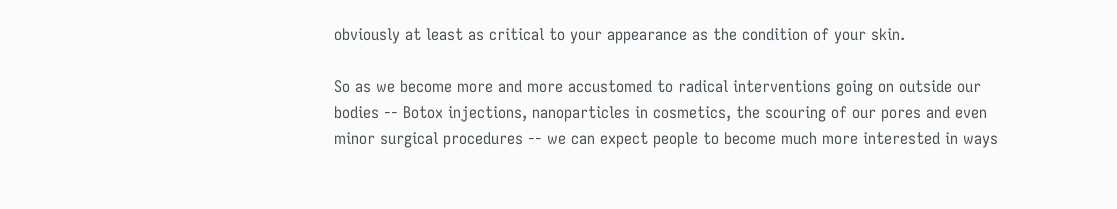obviously at least as critical to your appearance as the condition of your skin.

So as we become more and more accustomed to radical interventions going on outside our bodies -- Botox injections, nanoparticles in cosmetics, the scouring of our pores and even minor surgical procedures -- we can expect people to become much more interested in ways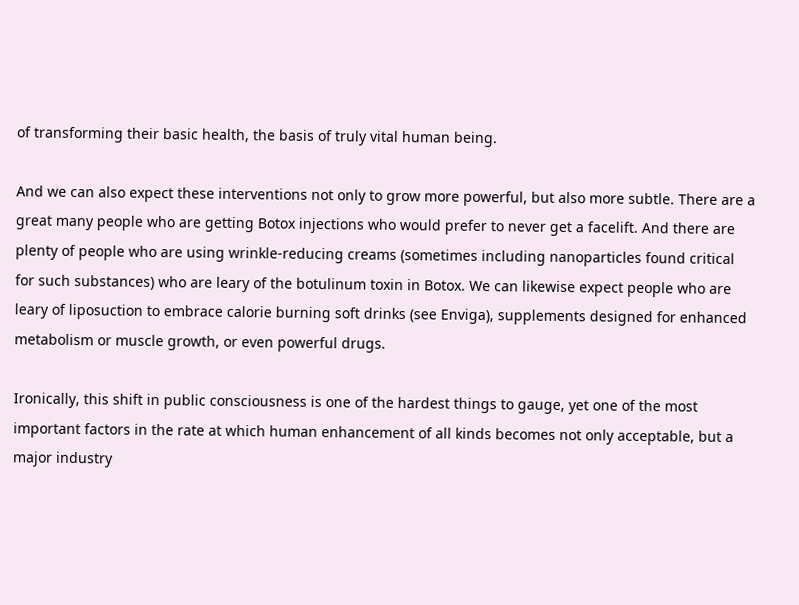of transforming their basic health, the basis of truly vital human being.

And we can also expect these interventions not only to grow more powerful, but also more subtle. There are a great many people who are getting Botox injections who would prefer to never get a facelift. And there are plenty of people who are using wrinkle-reducing creams (sometimes including nanoparticles found critical for such substances) who are leary of the botulinum toxin in Botox. We can likewise expect people who are leary of liposuction to embrace calorie burning soft drinks (see Enviga), supplements designed for enhanced metabolism or muscle growth, or even powerful drugs.

Ironically, this shift in public consciousness is one of the hardest things to gauge, yet one of the most important factors in the rate at which human enhancement of all kinds becomes not only acceptable, but a major industry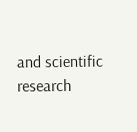and scientific research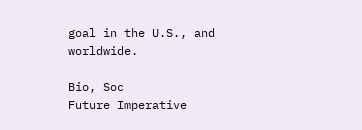goal in the U.S., and worldwide.

Bio, Soc
Future Imperative